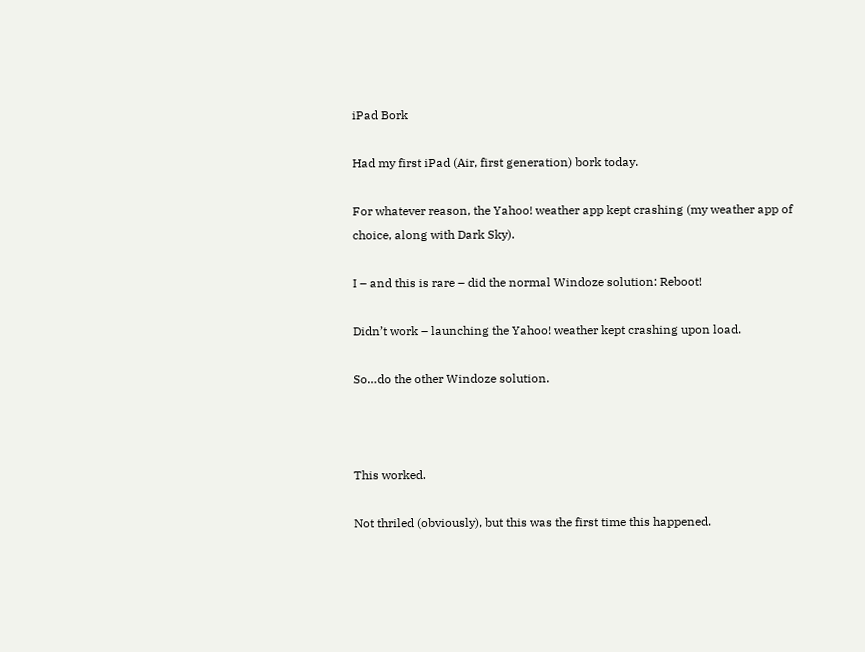iPad Bork

Had my first iPad (Air, first generation) bork today.

For whatever reason, the Yahoo! weather app kept crashing (my weather app of choice, along with Dark Sky).

I – and this is rare – did the normal Windoze solution: Reboot!

Didn’t work – launching the Yahoo! weather kept crashing upon load.

So…do the other Windoze solution.



This worked.

Not thriled (obviously), but this was the first time this happened.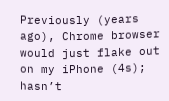Previously (years ago), Chrome browser would just flake out on my iPhone (4s); hasn’t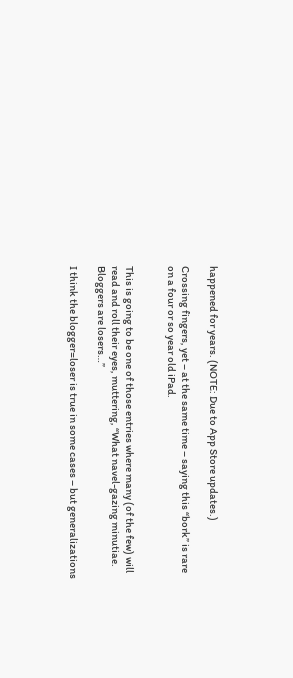happened for years. (NOTE: Due to App Store updates.)

Crossing fingers, yet – at the same time – saying this “bork” is rare on a four or so year old iPad.


This is going to be one of those entries where many (of the few) will read and roll their eyes, muttering, “What navel-gazing minutiae. Bloggers are losers…”

I think the blogger=loser is true in some cases – but generalizations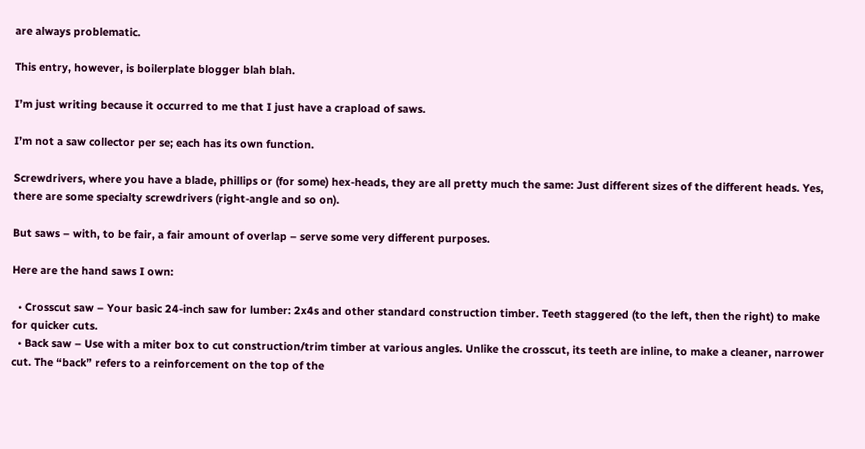are always problematic.

This entry, however, is boilerplate blogger blah blah.

I’m just writing because it occurred to me that I just have a crapload of saws.

I’m not a saw collector per se; each has its own function.

Screwdrivers, where you have a blade, phillips or (for some) hex-heads, they are all pretty much the same: Just different sizes of the different heads. Yes, there are some specialty screwdrivers (right-angle and so on).

But saws – with, to be fair, a fair amount of overlap – serve some very different purposes.

Here are the hand saws I own:

  • Crosscut saw – Your basic 24-inch saw for lumber: 2x4s and other standard construction timber. Teeth staggered (to the left, then the right) to make for quicker cuts.
  • Back saw – Use with a miter box to cut construction/trim timber at various angles. Unlike the crosscut, its teeth are inline, to make a cleaner, narrower cut. The “back” refers to a reinforcement on the top of the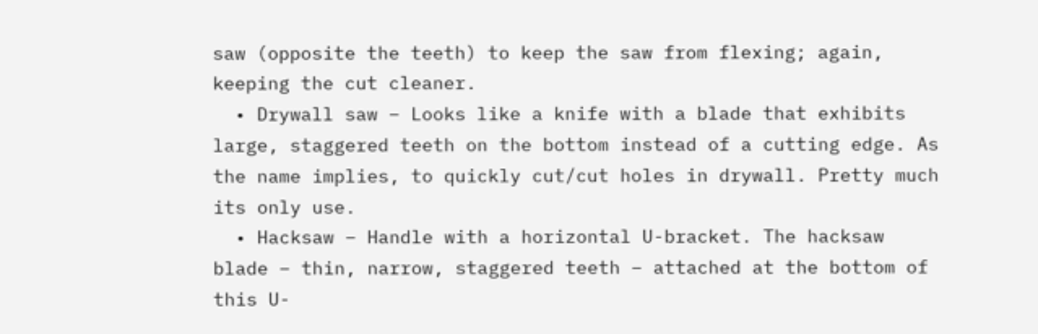saw (opposite the teeth) to keep the saw from flexing; again, keeping the cut cleaner.
  • Drywall saw – Looks like a knife with a blade that exhibits large, staggered teeth on the bottom instead of a cutting edge. As the name implies, to quickly cut/cut holes in drywall. Pretty much its only use.
  • Hacksaw – Handle with a horizontal U-bracket. The hacksaw blade – thin, narrow, staggered teeth – attached at the bottom of this U-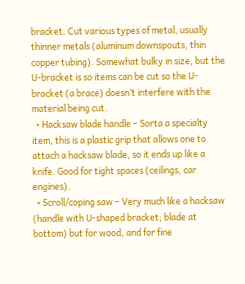bracket. Cut various types of metal, usually thinner metals (aluminum downspouts, thin copper tubing). Somewhat bulky in size, but the U-bracket is so items can be cut so the U-bracket (a brace) doesn’t interfere with the material being cut.
  • Hacksaw blade handle – Sorta a specialty item, this is a plastic grip that allows one to attach a hacksaw blade, so it ends up like a knife. Good for tight spaces (ceilings, car engines).
  • Scroll/coping saw – Very much like a hacksaw (handle with U-shaped bracket; blade at bottom) but for wood, and for fine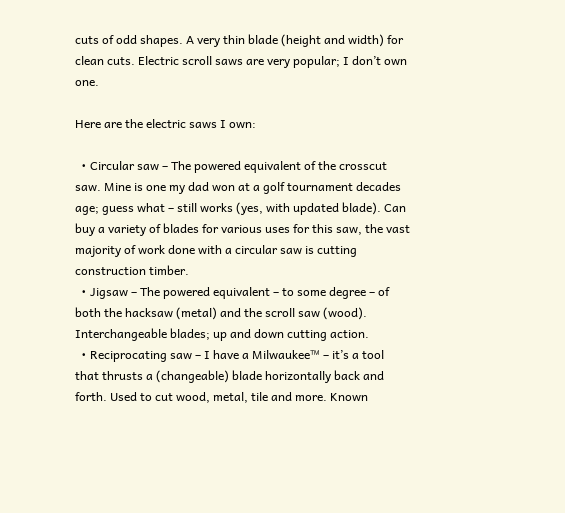cuts of odd shapes. A very thin blade (height and width) for clean cuts. Electric scroll saws are very popular; I don’t own one.

Here are the electric saws I own:

  • Circular saw – The powered equivalent of the crosscut saw. Mine is one my dad won at a golf tournament decades age; guess what – still works (yes, with updated blade). Can buy a variety of blades for various uses for this saw, the vast majority of work done with a circular saw is cutting construction timber.
  • Jigsaw – The powered equivalent – to some degree – of both the hacksaw (metal) and the scroll saw (wood). Interchangeable blades; up and down cutting action.
  • Reciprocating saw – I have a Milwaukee™ – it’s a tool that thrusts a (changeable) blade horizontally back and forth. Used to cut wood, metal, tile and more. Known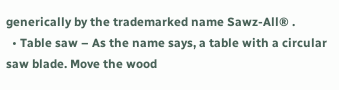generically by the trademarked name Sawz-All® .
  • Table saw – As the name says, a table with a circular saw blade. Move the wood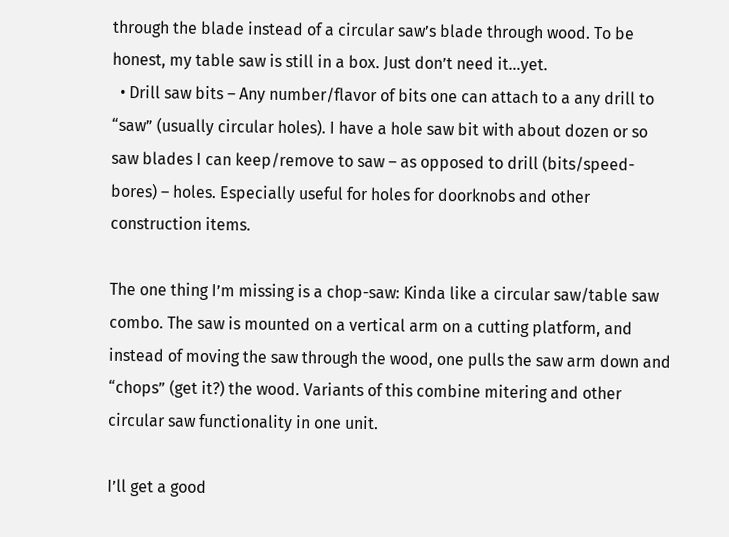through the blade instead of a circular saw’s blade through wood. To be honest, my table saw is still in a box. Just don’t need it…yet.
  • Drill saw bits – Any number/flavor of bits one can attach to a any drill to “saw” (usually circular holes). I have a hole saw bit with about dozen or so saw blades I can keep/remove to saw – as opposed to drill (bits/speed-bores) – holes. Especially useful for holes for doorknobs and other construction items.

The one thing I’m missing is a chop-saw: Kinda like a circular saw/table saw combo. The saw is mounted on a vertical arm on a cutting platform, and instead of moving the saw through the wood, one pulls the saw arm down and “chops” (get it?) the wood. Variants of this combine mitering and other circular saw functionality in one unit.

I’ll get a good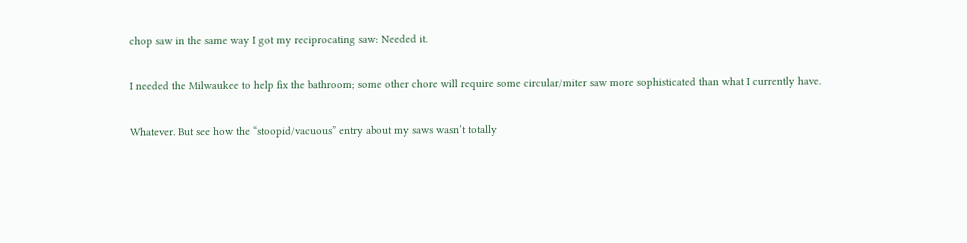chop saw in the same way I got my reciprocating saw: Needed it.

I needed the Milwaukee to help fix the bathroom; some other chore will require some circular/miter saw more sophisticated than what I currently have.

Whatever. But see how the “stoopid/vacuous” entry about my saws wasn’t totally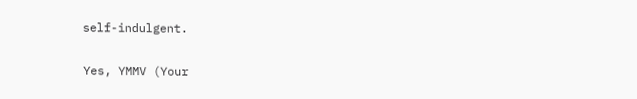self-indulgent.

Yes, YMMV (Your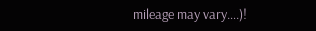mileage may vary….)!